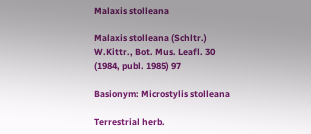Malaxis stolleana

Malaxis stolleana (Schltr.) W.Kittr., Bot. Mus. Leafl. 30 (1984, publ. 1985) 97

Basionym: Microstylis stolleana

Terrestrial herb.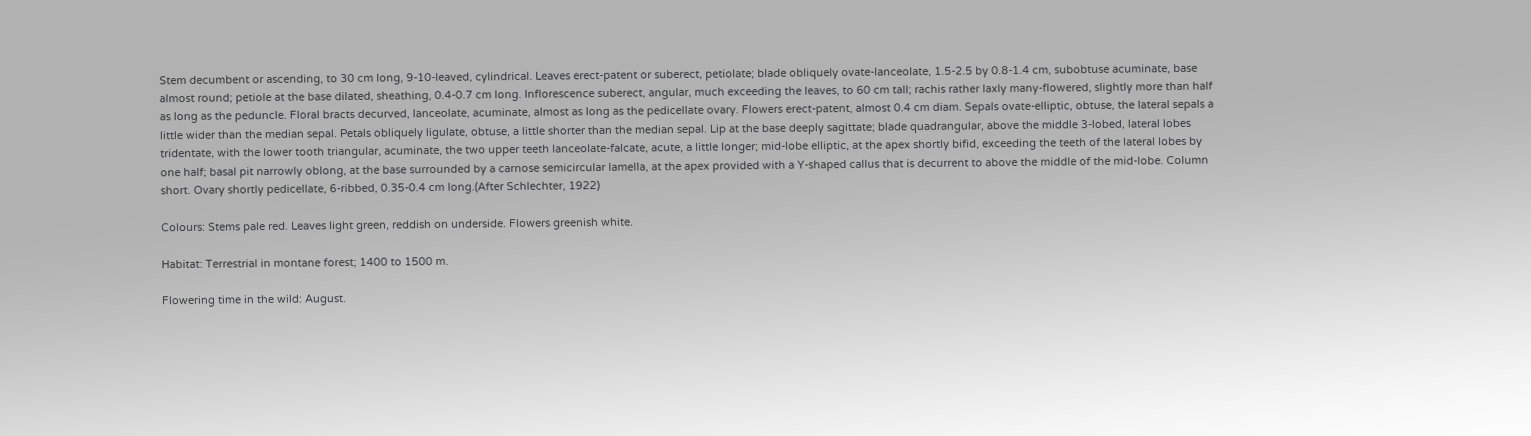Stem decumbent or ascending, to 30 cm long, 9-10-leaved, cylindrical. Leaves erect-patent or suberect, petiolate; blade obliquely ovate-lanceolate, 1.5-2.5 by 0.8-1.4 cm, subobtuse acuminate, base almost round; petiole at the base dilated, sheathing, 0.4-0.7 cm long. Inflorescence suberect, angular, much exceeding the leaves, to 60 cm tall; rachis rather laxly many-flowered, slightly more than half as long as the peduncle. Floral bracts decurved, lanceolate, acuminate, almost as long as the pedicellate ovary. Flowers erect-patent, almost 0.4 cm diam. Sepals ovate-elliptic, obtuse, the lateral sepals a little wider than the median sepal. Petals obliquely ligulate, obtuse, a little shorter than the median sepal. Lip at the base deeply sagittate; blade quadrangular, above the middle 3-lobed, lateral lobes tridentate, with the lower tooth triangular, acuminate, the two upper teeth lanceolate-falcate, acute, a little longer; mid-lobe elliptic, at the apex shortly bifid, exceeding the teeth of the lateral lobes by one half; basal pit narrowly oblong, at the base surrounded by a carnose semicircular lamella, at the apex provided with a Y-shaped callus that is decurrent to above the middle of the mid-lobe. Column short. Ovary shortly pedicellate, 6-ribbed, 0.35-0.4 cm long.(After Schlechter, 1922)

Colours: Stems pale red. Leaves light green, reddish on underside. Flowers greenish white.

Habitat: Terrestrial in montane forest; 1400 to 1500 m.

Flowering time in the wild: August.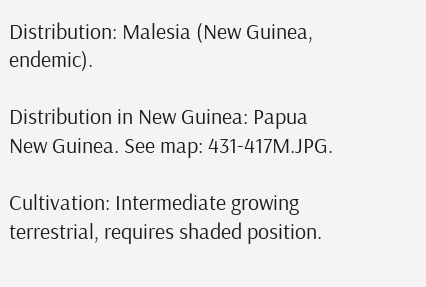Distribution: Malesia (New Guinea, endemic).

Distribution in New Guinea: Papua New Guinea. See map: 431-417M.JPG.

Cultivation: Intermediate growing terrestrial, requires shaded position.